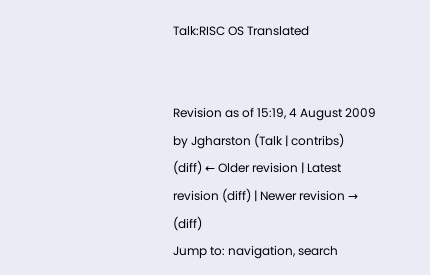Talk:RISC OS Translated


Revision as of 15:19, 4 August 2009 by Jgharston (Talk | contribs)
(diff) ← Older revision | Latest revision (diff) | Newer revision → (diff)
Jump to: navigation, search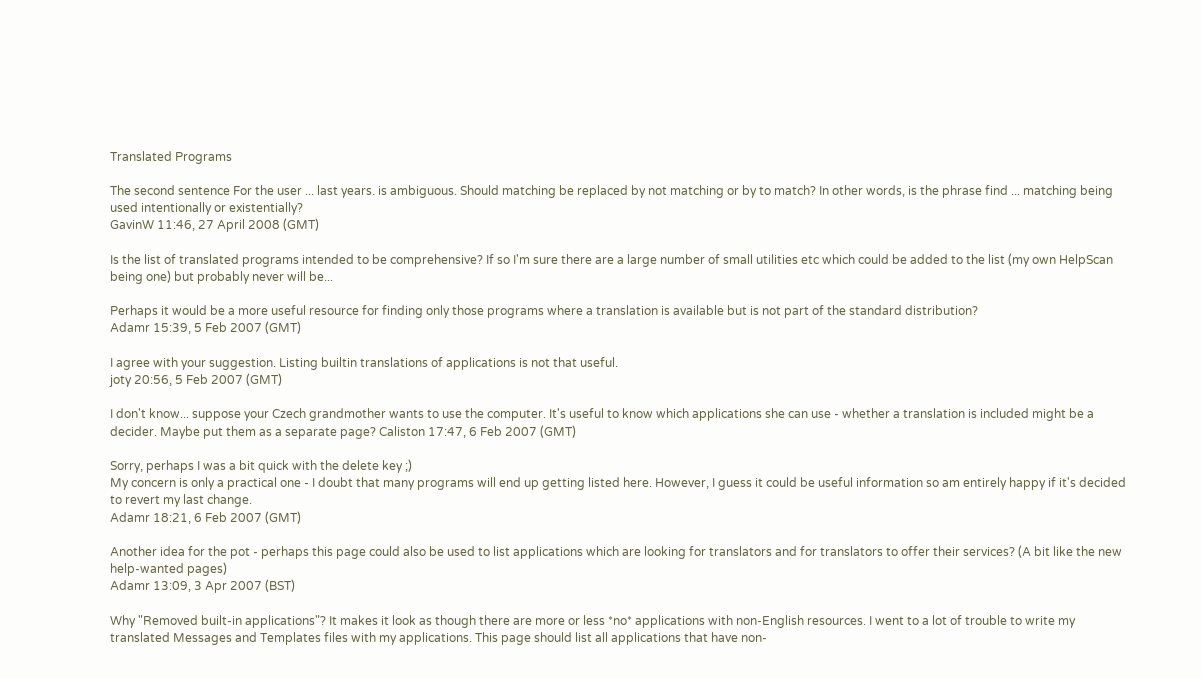Translated Programs

The second sentence For the user ... last years. is ambiguous. Should matching be replaced by not matching or by to match? In other words, is the phrase find ... matching being used intentionally or existentially?
GavinW 11:46, 27 April 2008 (GMT)

Is the list of translated programs intended to be comprehensive? If so I'm sure there are a large number of small utilities etc which could be added to the list (my own HelpScan being one) but probably never will be...

Perhaps it would be a more useful resource for finding only those programs where a translation is available but is not part of the standard distribution?
Adamr 15:39, 5 Feb 2007 (GMT)

I agree with your suggestion. Listing builtin translations of applications is not that useful.
joty 20:56, 5 Feb 2007 (GMT)

I don't know... suppose your Czech grandmother wants to use the computer. It's useful to know which applications she can use - whether a translation is included might be a decider. Maybe put them as a separate page? Caliston 17:47, 6 Feb 2007 (GMT)

Sorry, perhaps I was a bit quick with the delete key ;)
My concern is only a practical one - I doubt that many programs will end up getting listed here. However, I guess it could be useful information so am entirely happy if it's decided to revert my last change.
Adamr 18:21, 6 Feb 2007 (GMT)

Another idea for the pot - perhaps this page could also be used to list applications which are looking for translators and for translators to offer their services? (A bit like the new help-wanted pages)
Adamr 13:09, 3 Apr 2007 (BST)

Why "Removed built-in applications"? It makes it look as though there are more or less *no* applications with non-English resources. I went to a lot of trouble to write my translated Messages and Templates files with my applications. This page should list all applications that have non-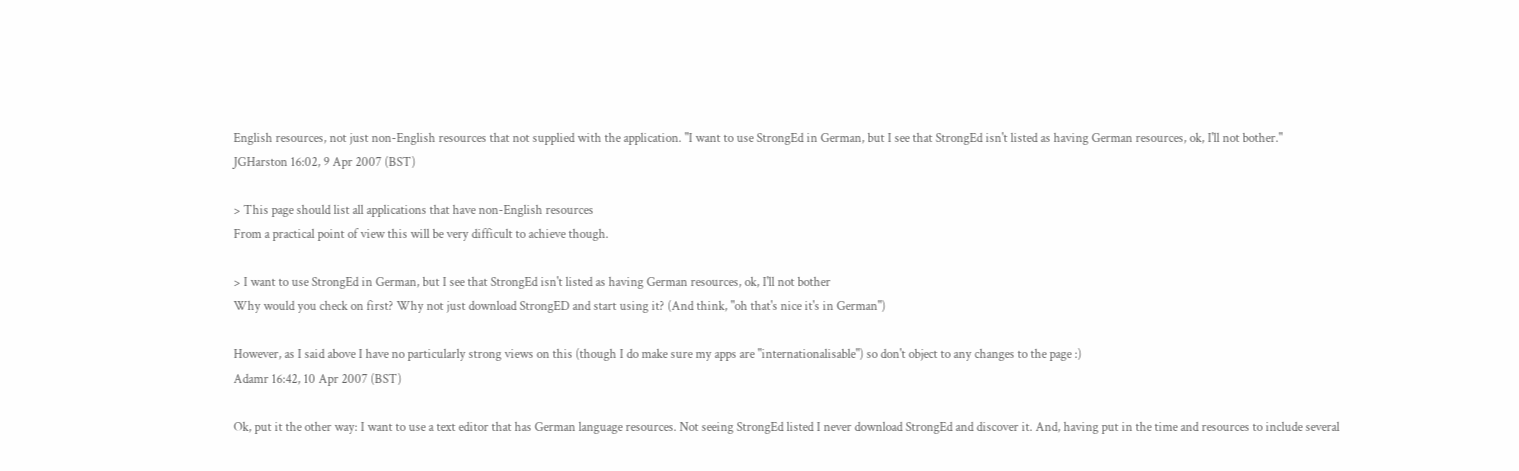English resources, not just non-English resources that not supplied with the application. "I want to use StrongEd in German, but I see that StrongEd isn't listed as having German resources, ok, I'll not bother."
JGHarston 16:02, 9 Apr 2007 (BST)

> This page should list all applications that have non-English resources
From a practical point of view this will be very difficult to achieve though.

> I want to use StrongEd in German, but I see that StrongEd isn't listed as having German resources, ok, I'll not bother
Why would you check on first? Why not just download StrongED and start using it? (And think, "oh that's nice it's in German")

However, as I said above I have no particularly strong views on this (though I do make sure my apps are "internationalisable") so don't object to any changes to the page :)
Adamr 16:42, 10 Apr 2007 (BST)

Ok, put it the other way: I want to use a text editor that has German language resources. Not seeing StrongEd listed I never download StrongEd and discover it. And, having put in the time and resources to include several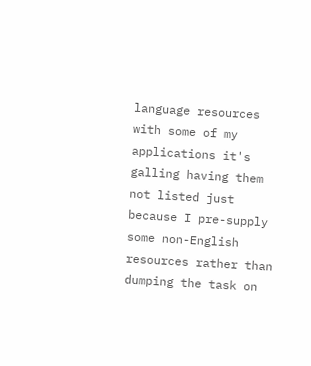language resources with some of my applications it's galling having them not listed just because I pre-supply some non-English resources rather than dumping the task on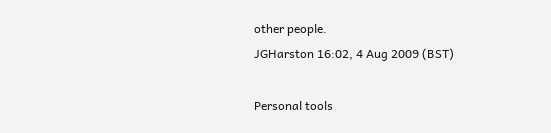other people.
JGHarston 16:02, 4 Aug 2009 (BST)

Personal tools